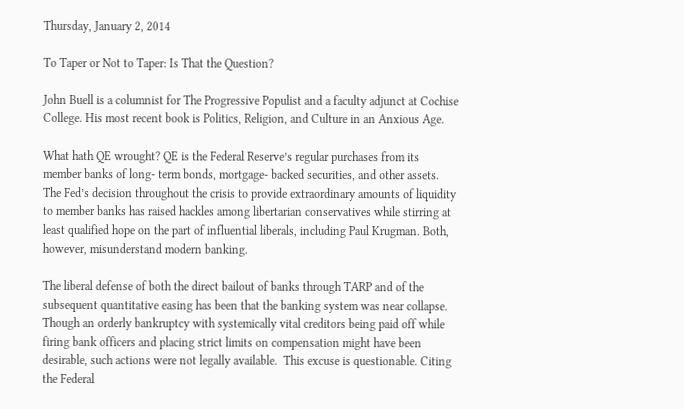Thursday, January 2, 2014

To Taper or Not to Taper: Is That the Question?

John Buell is a columnist for The Progressive Populist and a faculty adjunct at Cochise College. His most recent book is Politics, Religion, and Culture in an Anxious Age.

What hath QE wrought? QE is the Federal Reserve’s regular purchases from its member banks of long- term bonds, mortgage- backed securities, and other assets. The Fed’s decision throughout the crisis to provide extraordinary amounts of liquidity to member banks has raised hackles among libertarian conservatives while stirring at least qualified hope on the part of influential liberals, including Paul Krugman. Both, however, misunderstand modern banking.

The liberal defense of both the direct bailout of banks through TARP and of the subsequent quantitative easing has been that the banking system was near collapse. Though an orderly bankruptcy with systemically vital creditors being paid off while firing bank officers and placing strict limits on compensation might have been desirable, such actions were not legally available.  This excuse is questionable. Citing the Federal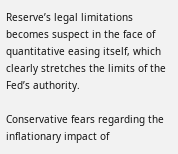Reserve’s legal limitations becomes suspect in the face of quantitative easing itself, which clearly stretches the limits of the Fed’s authority.

Conservative fears regarding the inflationary impact of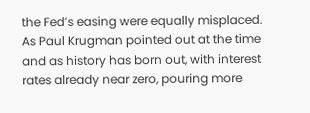the Fed’s easing were equally misplaced. As Paul Krugman pointed out at the time and as history has born out, with interest rates already near zero, pouring more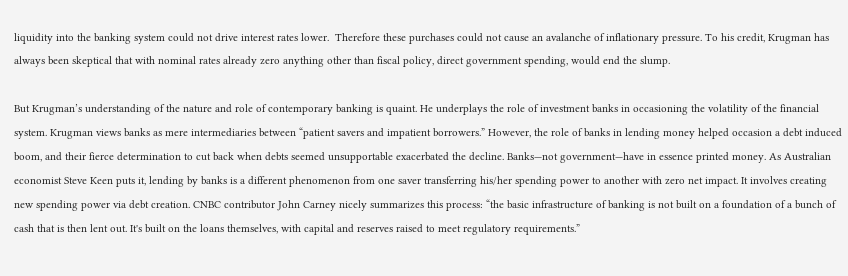liquidity into the banking system could not drive interest rates lower.  Therefore these purchases could not cause an avalanche of inflationary pressure. To his credit, Krugman has always been skeptical that with nominal rates already zero anything other than fiscal policy, direct government spending, would end the slump.

But Krugman’s understanding of the nature and role of contemporary banking is quaint. He underplays the role of investment banks in occasioning the volatility of the financial system. Krugman views banks as mere intermediaries between “patient savers and impatient borrowers.” However, the role of banks in lending money helped occasion a debt induced boom, and their fierce determination to cut back when debts seemed unsupportable exacerbated the decline. Banks—not government—have in essence printed money. As Australian economist Steve Keen puts it, lending by banks is a different phenomenon from one saver transferring his/her spending power to another with zero net impact. It involves creating new spending power via debt creation. CNBC contributor John Carney nicely summarizes this process: “the basic infrastructure of banking is not built on a foundation of a bunch of cash that is then lent out. It's built on the loans themselves, with capital and reserves raised to meet regulatory requirements.”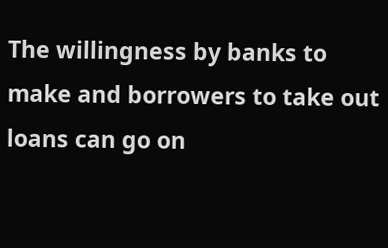The willingness by banks to make and borrowers to take out loans can go on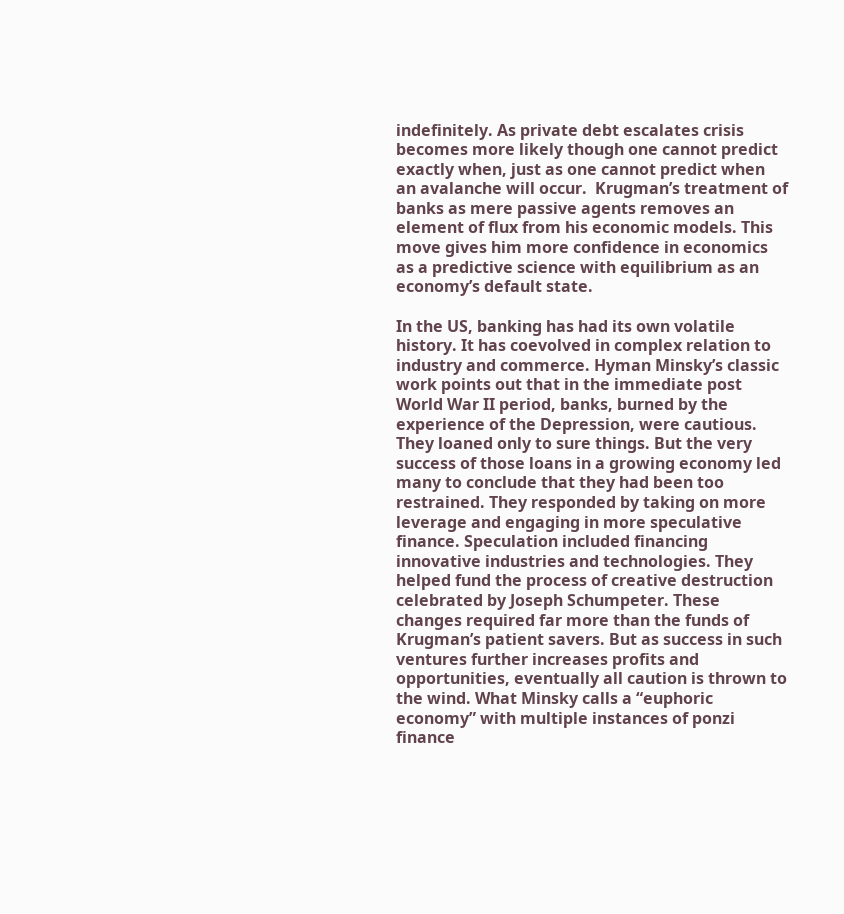indefinitely. As private debt escalates crisis becomes more likely though one cannot predict exactly when, just as one cannot predict when an avalanche will occur.  Krugman’s treatment of banks as mere passive agents removes an element of flux from his economic models. This move gives him more confidence in economics as a predictive science with equilibrium as an economy’s default state.

In the US, banking has had its own volatile history. It has coevolved in complex relation to industry and commerce. Hyman Minsky’s classic work points out that in the immediate post World War II period, banks, burned by the experience of the Depression, were cautious. They loaned only to sure things. But the very success of those loans in a growing economy led many to conclude that they had been too restrained. They responded by taking on more leverage and engaging in more speculative finance. Speculation included financing innovative industries and technologies. They helped fund the process of creative destruction celebrated by Joseph Schumpeter. These changes required far more than the funds of Krugman’s patient savers. But as success in such ventures further increases profits and opportunities, eventually all caution is thrown to the wind. What Minsky calls a “euphoric economy” with multiple instances of ponzi finance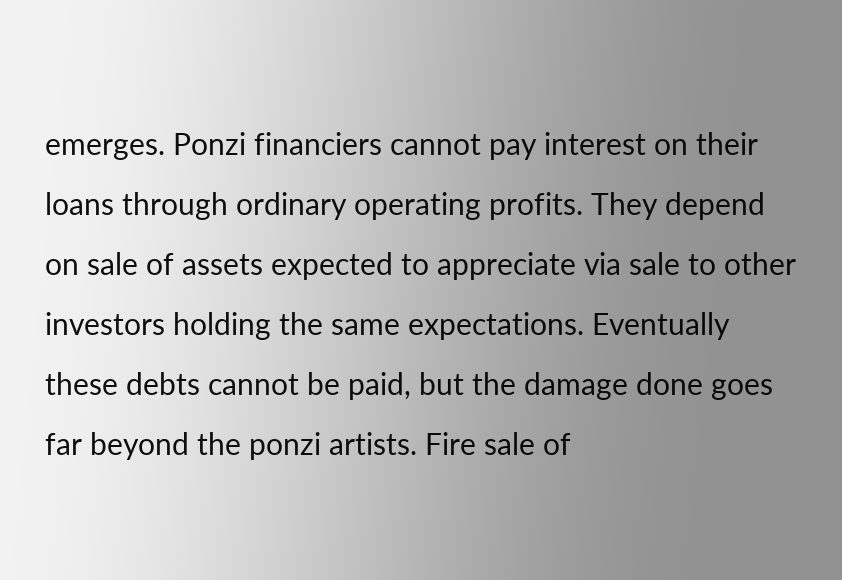emerges. Ponzi financiers cannot pay interest on their loans through ordinary operating profits. They depend on sale of assets expected to appreciate via sale to other investors holding the same expectations. Eventually these debts cannot be paid, but the damage done goes far beyond the ponzi artists. Fire sale of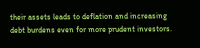their assets leads to deflation and increasing debt burdens even for more prudent investors.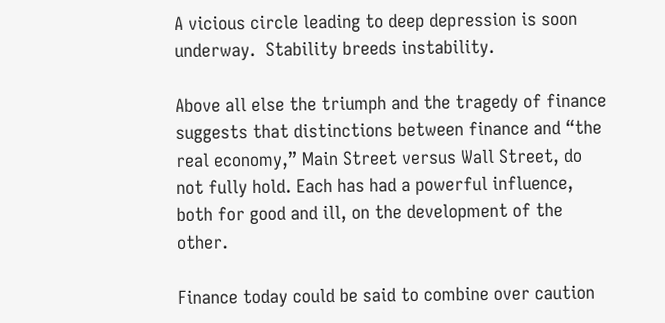A vicious circle leading to deep depression is soon underway.  Stability breeds instability.

Above all else the triumph and the tragedy of finance suggests that distinctions between finance and “the real economy,” Main Street versus Wall Street, do not fully hold. Each has had a powerful influence, both for good and ill, on the development of the other.

Finance today could be said to combine over caution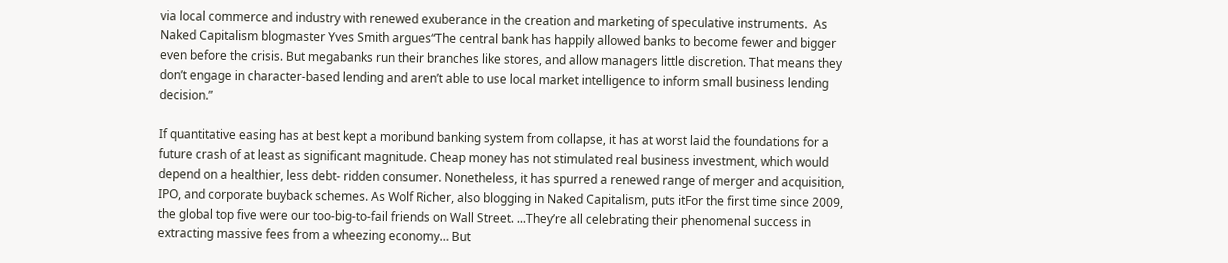via local commerce and industry with renewed exuberance in the creation and marketing of speculative instruments.  As Naked Capitalism blogmaster Yves Smith argues“The central bank has happily allowed banks to become fewer and bigger even before the crisis. But megabanks run their branches like stores, and allow managers little discretion. That means they don’t engage in character-based lending and aren’t able to use local market intelligence to inform small business lending decision.”

If quantitative easing has at best kept a moribund banking system from collapse, it has at worst laid the foundations for a future crash of at least as significant magnitude. Cheap money has not stimulated real business investment, which would depend on a healthier, less debt- ridden consumer. Nonetheless, it has spurred a renewed range of merger and acquisition, IPO, and corporate buyback schemes. As Wolf Richer, also blogging in Naked Capitalism, puts itFor the first time since 2009, the global top five were our too-big-to-fail friends on Wall Street. ...They’re all celebrating their phenomenal success in extracting massive fees from a wheezing economy… But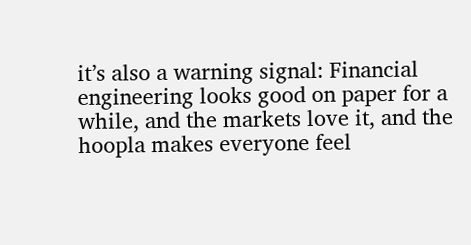it’s also a warning signal: Financial engineering looks good on paper for a while, and the markets love it, and the hoopla makes everyone feel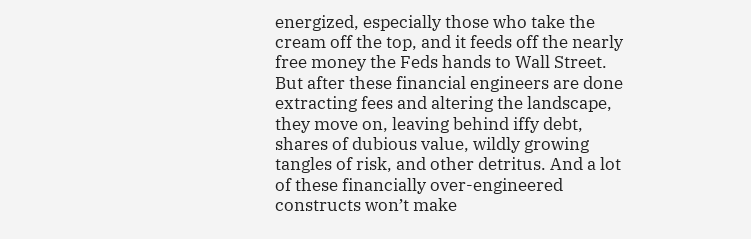energized, especially those who take the cream off the top, and it feeds off the nearly free money the Feds hands to Wall Street. But after these financial engineers are done extracting fees and altering the landscape, they move on, leaving behind iffy debt, shares of dubious value, wildly growing tangles of risk, and other detritus. And a lot of these financially over-engineered constructs won’t make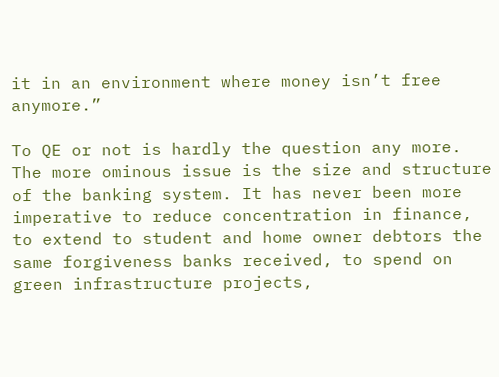it in an environment where money isn’t free anymore.”

To QE or not is hardly the question any more. The more ominous issue is the size and structure of the banking system. It has never been more imperative to reduce concentration in finance, to extend to student and home owner debtors the same forgiveness banks received, to spend on green infrastructure projects,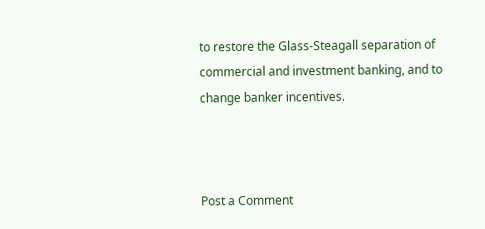to restore the Glass-Steagall separation of commercial and investment banking, and to change banker incentives.



Post a Comment